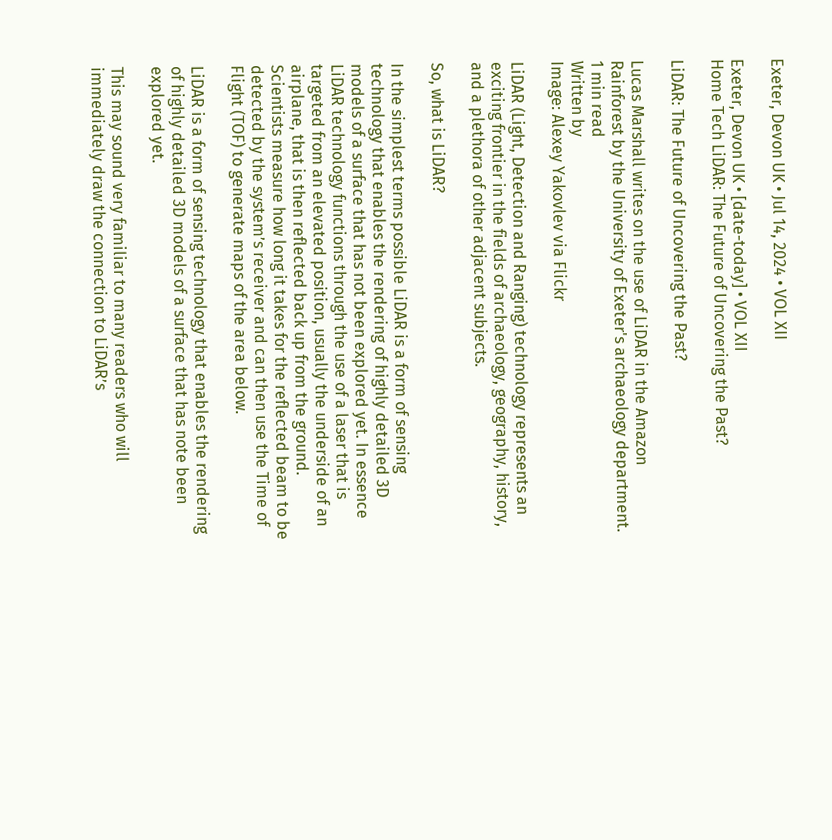Exeter, Devon UK • Jul 14, 2024 • VOL XII

Exeter, Devon UK • [date-today] • VOL XII
Home Tech LiDAR: The Future of Uncovering the Past?

LiDAR: The Future of Uncovering the Past?

Lucas Marshall writes on the use of LiDAR in the Amazon Rainforest by the University of Exeter's archaeology department.
1 min read
Written by
Image: Alexey Yakovlev via Flickr

LiDAR (Light, Detection and Ranging) technology represents an exciting frontier in the fields of archaeology, geography, history, and a plethora of other adjacent subjects.

So, what is LiDAR?

In the simplest terms possible LiDAR is a form of sensing technology that enables the rendering of highly detailed 3D models of a surface that has not been explored yet. In essence LiDAR technology functions through the use of a laser that is targeted from an elevated position, usually the underside of an airplane, that is then reflected back up from the ground. Scientists measure how long it takes for the reflected beam to be detected by the system’s receiver and can then use the Time of Flight (TOF) to generate maps of the area below.

LiDAR is a form of sensing technology that enables the rendering of highly detailed 3D models of a surface that has note been explored yet.

This may sound very familiar to many readers who will immediately draw the connection to LiDAR’s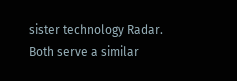sister technology Radar. Both serve a similar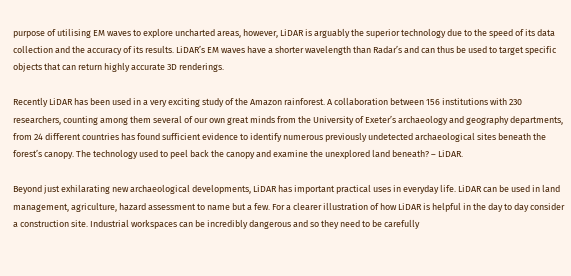purpose of utilising EM waves to explore uncharted areas, however, LiDAR is arguably the superior technology due to the speed of its data collection and the accuracy of its results. LiDAR’s EM waves have a shorter wavelength than Radar’s and can thus be used to target specific objects that can return highly accurate 3D renderings.

Recently LiDAR has been used in a very exciting study of the Amazon rainforest. A collaboration between 156 institutions with 230 researchers, counting among them several of our own great minds from the University of Exeter’s archaeology and geography departments, from 24 different countries has found sufficient evidence to identify numerous previously undetected archaeological sites beneath the forest’s canopy. The technology used to peel back the canopy and examine the unexplored land beneath? – LiDAR.

Beyond just exhilarating new archaeological developments, LiDAR has important practical uses in everyday life. LiDAR can be used in land management, agriculture, hazard assessment to name but a few. For a clearer illustration of how LiDAR is helpful in the day to day consider a construction site. Industrial workspaces can be incredibly dangerous and so they need to be carefully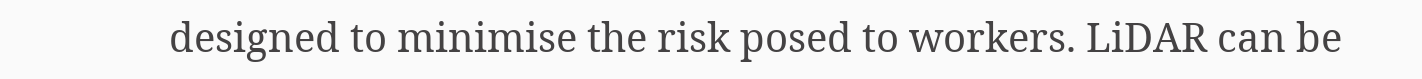designed to minimise the risk posed to workers. LiDAR can be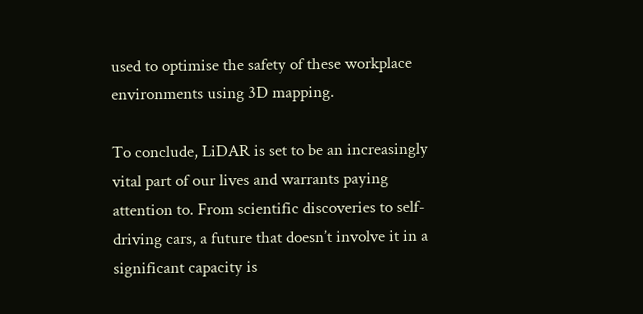used to optimise the safety of these workplace environments using 3D mapping.

To conclude, LiDAR is set to be an increasingly vital part of our lives and warrants paying attention to. From scientific discoveries to self-driving cars, a future that doesn’t involve it in a significant capacity is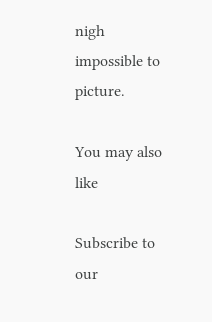nigh impossible to picture.

You may also like

Subscribe to our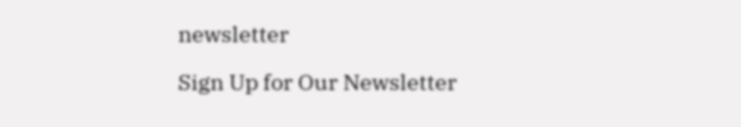newsletter

Sign Up for Our Newsletter